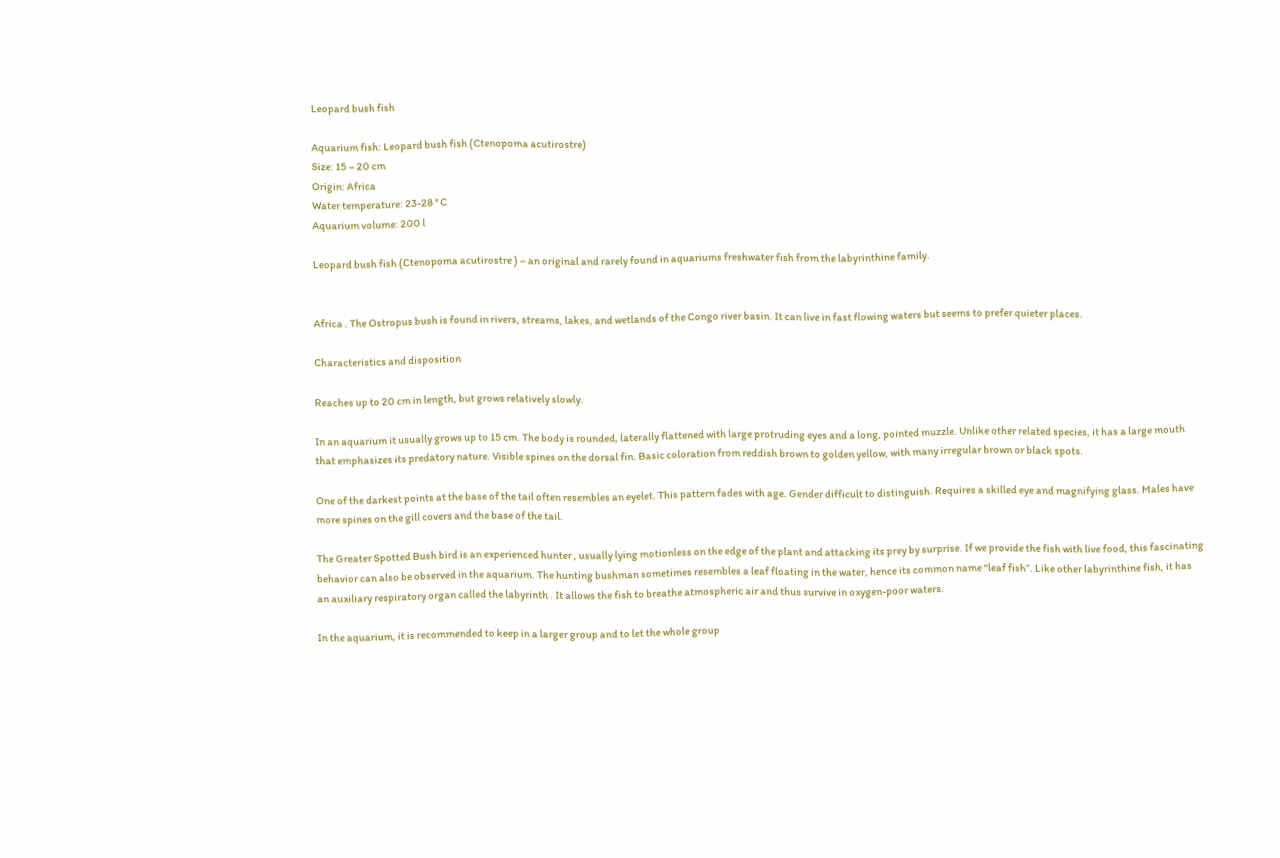Leopard bush fish

Aquarium fish: Leopard bush fish (Ctenopoma acutirostre)
Size: 15 – 20 cm
Origin: Africa
Water temperature: 23-28 ° C
Aquarium volume: 200 l

Leopard bush fish (Ctenopoma acutirostre ) – an original and rarely found in aquariums freshwater fish from the labyrinthine family.


Africa . The Ostropus bush is found in rivers, streams, lakes, and wetlands of the Congo river basin. It can live in fast flowing waters but seems to prefer quieter places.

Characteristics and disposition

Reaches up to 20 cm in length, but grows relatively slowly.

In an aquarium it usually grows up to 15 cm. The body is rounded, laterally flattened with large protruding eyes and a long, pointed muzzle. Unlike other related species, it has a large mouth that emphasizes its predatory nature. Visible spines on the dorsal fin. Basic coloration from reddish brown to golden yellow, with many irregular brown or black spots.

One of the darkest points at the base of the tail often resembles an eyelet. This pattern fades with age. Gender difficult to distinguish. Requires a skilled eye and magnifying glass. Males have more spines on the gill covers and the base of the tail.

The Greater Spotted Bush bird is an experienced hunter , usually lying motionless on the edge of the plant and attacking its prey by surprise. If we provide the fish with live food, this fascinating behavior can also be observed in the aquarium. The hunting bushman sometimes resembles a leaf floating in the water, hence its common name “leaf fish”. Like other labyrinthine fish, it has an auxiliary respiratory organ called the labyrinth . It allows the fish to breathe atmospheric air and thus survive in oxygen-poor waters.

In the aquarium, it is recommended to keep in a larger group and to let the whole group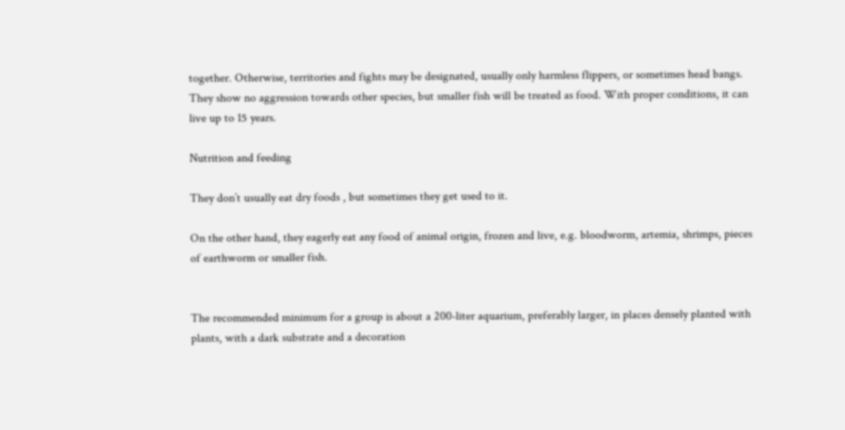together. Otherwise, territories and fights may be designated, usually only harmless flippers, or sometimes head bangs. They show no aggression towards other species, but smaller fish will be treated as food. With proper conditions, it can live up to 15 years.

Nutrition and feeding

They don’t usually eat dry foods , but sometimes they get used to it.

On the other hand, they eagerly eat any food of animal origin, frozen and live, e.g. bloodworm, artemia, shrimps, pieces of earthworm or smaller fish.


The recommended minimum for a group is about a 200-liter aquarium, preferably larger, in places densely planted with plants, with a dark substrate and a decoration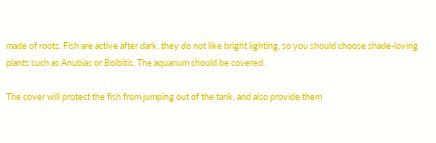made of roots. Fish are active after dark, they do not like bright lighting, so you should choose shade-loving plants such as Anubias or Bolbitis. The aquarium should be covered.

The cover will protect the fish from jumping out of the tank, and also provide them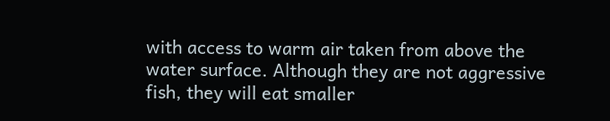with access to warm air taken from above the water surface. Although they are not aggressive fish, they will eat smaller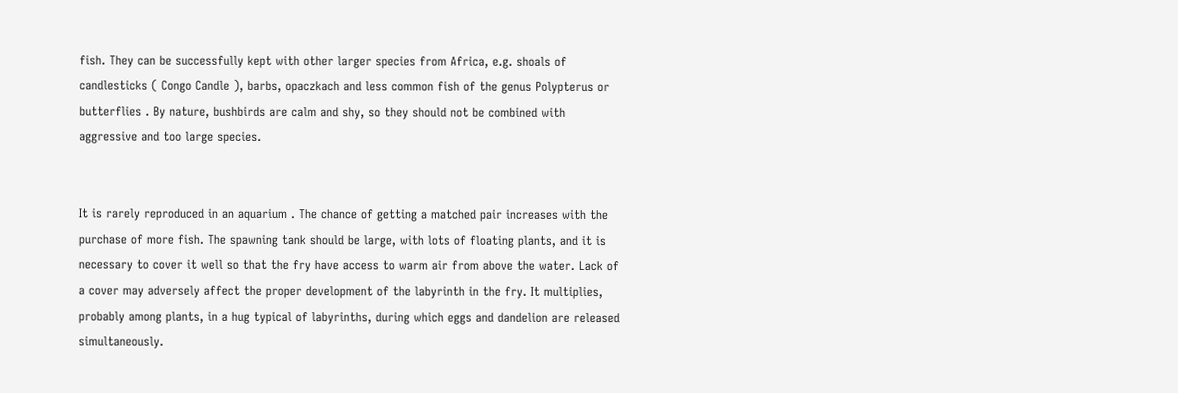fish. They can be successfully kept with other larger species from Africa, e.g. shoals of candlesticks ( Congo Candle ), barbs, opaczkach and less common fish of the genus Polypterus or butterflies . By nature, bushbirds are calm and shy, so they should not be combined with aggressive and too large species.


It is rarely reproduced in an aquarium . The chance of getting a matched pair increases with the purchase of more fish. The spawning tank should be large, with lots of floating plants, and it is necessary to cover it well so that the fry have access to warm air from above the water. Lack of a cover may adversely affect the proper development of the labyrinth in the fry. It multiplies, probably among plants, in a hug typical of labyrinths, during which eggs and dandelion are released simultaneously.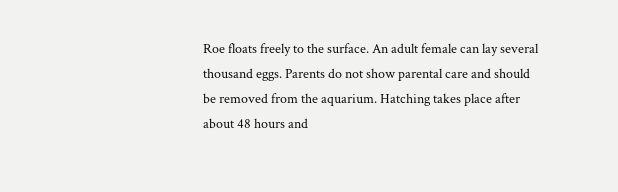Roe floats freely to the surface. An adult female can lay several thousand eggs. Parents do not show parental care and should be removed from the aquarium. Hatching takes place after about 48 hours and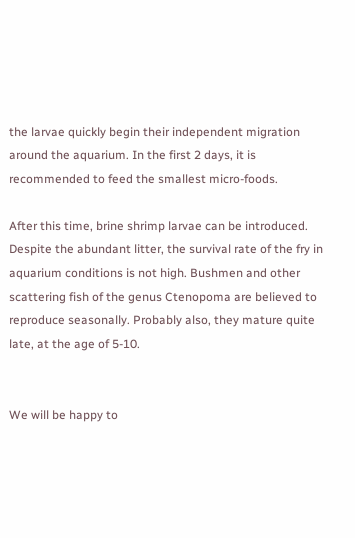the larvae quickly begin their independent migration around the aquarium. In the first 2 days, it is recommended to feed the smallest micro-foods.

After this time, brine shrimp larvae can be introduced. Despite the abundant litter, the survival rate of the fry in aquarium conditions is not high. Bushmen and other scattering fish of the genus Ctenopoma are believed to reproduce seasonally. Probably also, they mature quite late, at the age of 5-10.


We will be happy to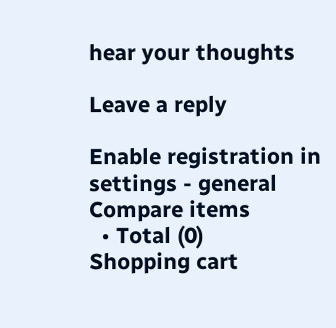hear your thoughts

Leave a reply

Enable registration in settings - general
Compare items
  • Total (0)
Shopping cart